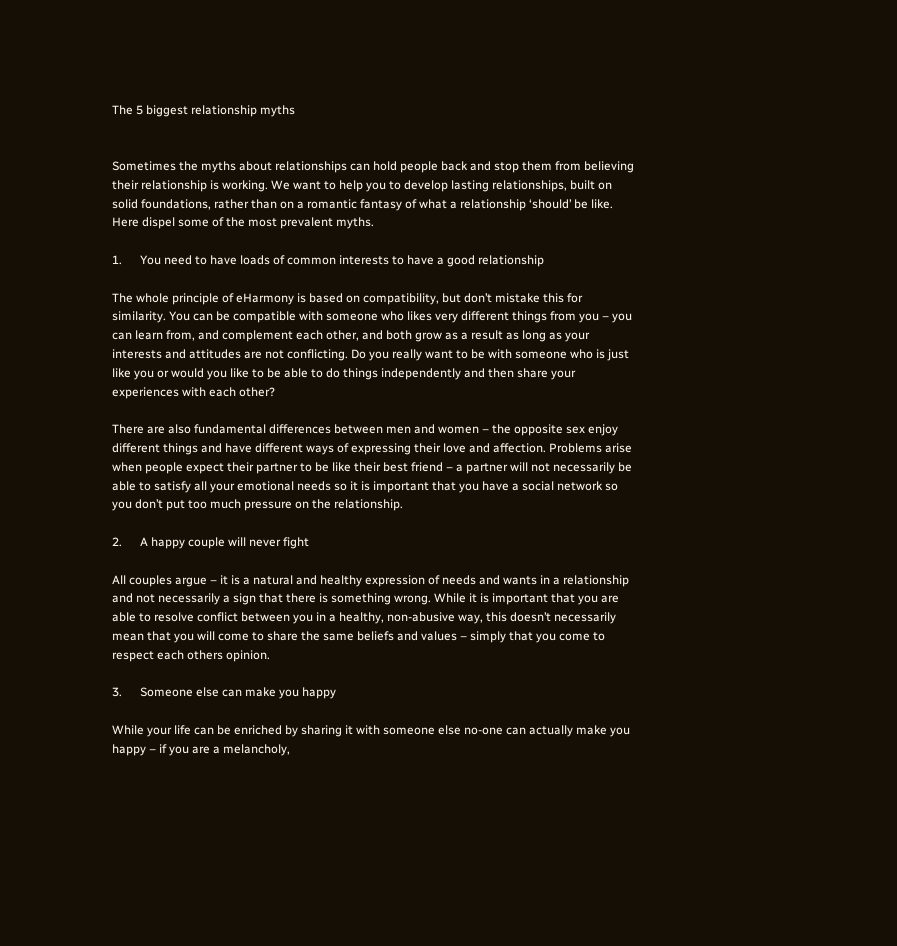The 5 biggest relationship myths


Sometimes the myths about relationships can hold people back and stop them from believing their relationship is working. We want to help you to develop lasting relationships, built on solid foundations, rather than on a romantic fantasy of what a relationship ‘should’ be like. Here dispel some of the most prevalent myths.

1.      You need to have loads of common interests to have a good relationship

The whole principle of eHarmony is based on compatibility, but don’t mistake this for similarity. You can be compatible with someone who likes very different things from you – you can learn from, and complement each other, and both grow as a result as long as your interests and attitudes are not conflicting. Do you really want to be with someone who is just like you or would you like to be able to do things independently and then share your experiences with each other?

There are also fundamental differences between men and women – the opposite sex enjoy different things and have different ways of expressing their love and affection. Problems arise when people expect their partner to be like their best friend – a partner will not necessarily be able to satisfy all your emotional needs so it is important that you have a social network so you don’t put too much pressure on the relationship.

2.      A happy couple will never fight

All couples argue – it is a natural and healthy expression of needs and wants in a relationship and not necessarily a sign that there is something wrong. While it is important that you are able to resolve conflict between you in a healthy, non-abusive way, this doesn’t necessarily mean that you will come to share the same beliefs and values – simply that you come to respect each others opinion.

3.      Someone else can make you happy

While your life can be enriched by sharing it with someone else no-one can actually make you happy – if you are a melancholy,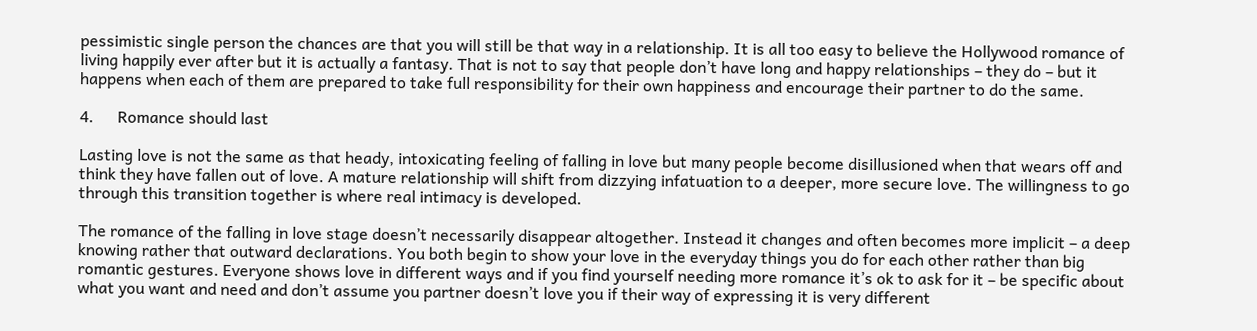pessimistic single person the chances are that you will still be that way in a relationship. It is all too easy to believe the Hollywood romance of living happily ever after but it is actually a fantasy. That is not to say that people don’t have long and happy relationships – they do – but it happens when each of them are prepared to take full responsibility for their own happiness and encourage their partner to do the same.

4.      Romance should last

Lasting love is not the same as that heady, intoxicating feeling of falling in love but many people become disillusioned when that wears off and think they have fallen out of love. A mature relationship will shift from dizzying infatuation to a deeper, more secure love. The willingness to go through this transition together is where real intimacy is developed.

The romance of the falling in love stage doesn’t necessarily disappear altogether. Instead it changes and often becomes more implicit – a deep knowing rather that outward declarations. You both begin to show your love in the everyday things you do for each other rather than big romantic gestures. Everyone shows love in different ways and if you find yourself needing more romance it’s ok to ask for it – be specific about what you want and need and don’t assume you partner doesn’t love you if their way of expressing it is very different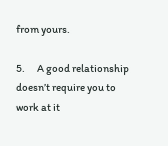from yours.

5.      A good relationship doesn’t require you to work at it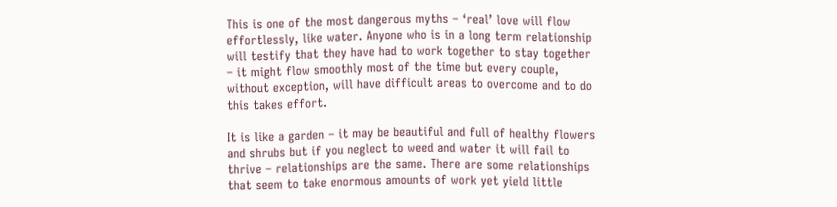This is one of the most dangerous myths – ‘real’ love will flow effortlessly, like water. Anyone who is in a long term relationship will testify that they have had to work together to stay together – it might flow smoothly most of the time but every couple, without exception, will have difficult areas to overcome and to do this takes effort.

It is like a garden – it may be beautiful and full of healthy flowers and shrubs but if you neglect to weed and water it will fail to thrive – relationships are the same. There are some relationships that seem to take enormous amounts of work yet yield little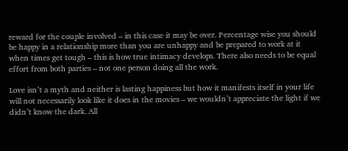reward for the couple involved – in this case it may be over. Percentage wise you should be happy in a relationship more than you are unhappy and be prepared to work at it when times get tough – this is how true intimacy develops. There also needs to be equal effort from both parties – not one person doing all the work.

Love isn’t a myth and neither is lasting happiness but how it manifests itself in your life will not necessarily look like it does in the movies – we wouldn’t appreciate the light if we didn’t know the dark. All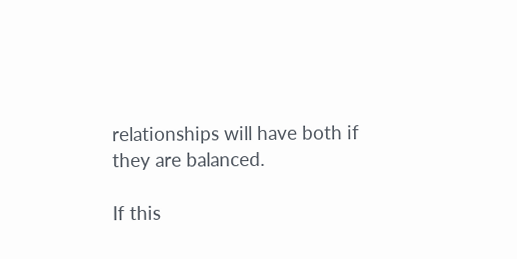relationships will have both if they are balanced.

If this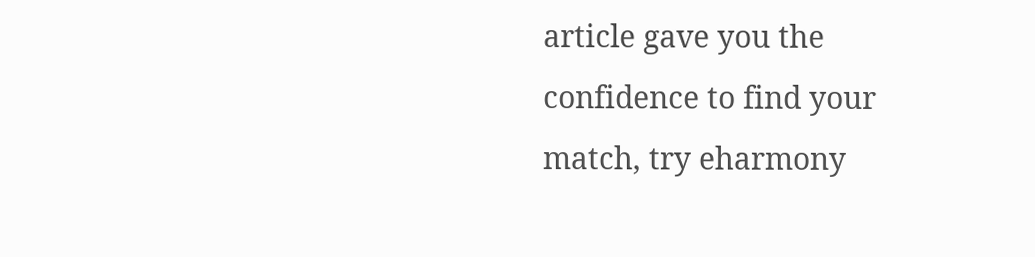article gave you the confidence to find your match, try eharmony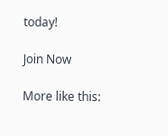today!

Join Now

More like this: